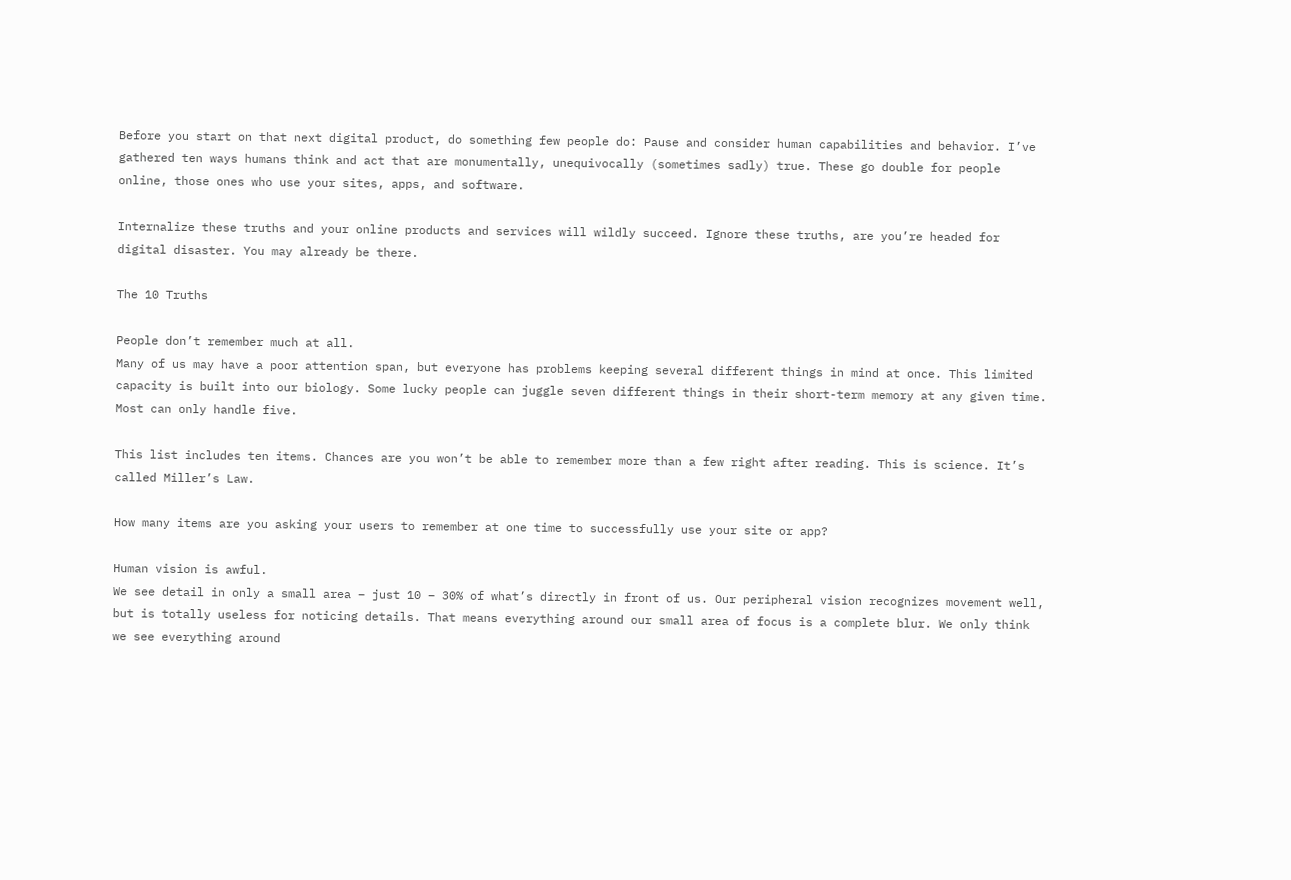Before you start on that next digital product, do something few people do: Pause and consider human capabilities and behavior. I’ve gathered ten ways humans think and act that are monumentally, unequivocally (sometimes sadly) true. These go double for people online, those ones who use your sites, apps, and software.

Internalize these truths and your online products and services will wildly succeed. Ignore these truths, are you’re headed for digital disaster. You may already be there.

The 10 Truths

People don’t remember much at all.
Many of us may have a poor attention span, but everyone has problems keeping several different things in mind at once. This limited capacity is built into our biology. Some lucky people can juggle seven different things in their short-term memory at any given time. Most can only handle five.

This list includes ten items. Chances are you won’t be able to remember more than a few right after reading. This is science. It’s called Miller’s Law.

How many items are you asking your users to remember at one time to successfully use your site or app?

Human vision is awful.
We see detail in only a small area – just 10 – 30% of what’s directly in front of us. Our peripheral vision recognizes movement well, but is totally useless for noticing details. That means everything around our small area of focus is a complete blur. We only think we see everything around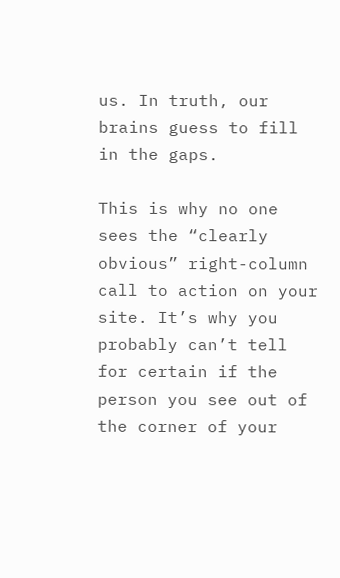us. In truth, our brains guess to fill in the gaps.

This is why no one sees the “clearly obvious” right-column call to action on your site. It’s why you probably can’t tell for certain if the person you see out of the corner of your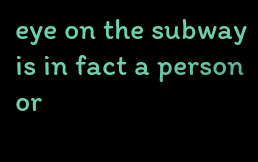eye on the subway is in fact a person or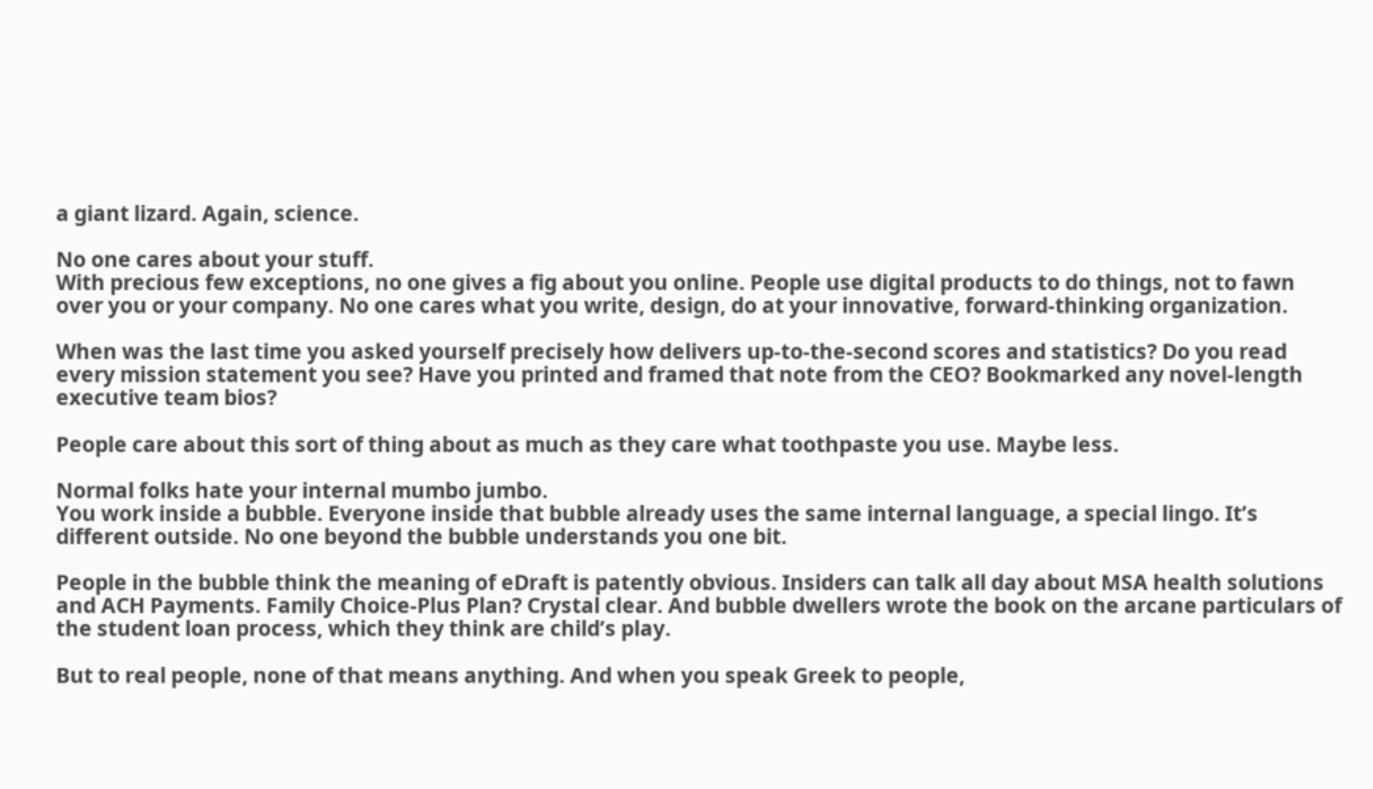a giant lizard. Again, science.

No one cares about your stuff.
With precious few exceptions, no one gives a fig about you online. People use digital products to do things, not to fawn over you or your company. No one cares what you write, design, do at your innovative, forward-thinking organization.

When was the last time you asked yourself precisely how delivers up-to-the-second scores and statistics? Do you read every mission statement you see? Have you printed and framed that note from the CEO? Bookmarked any novel-length executive team bios?

People care about this sort of thing about as much as they care what toothpaste you use. Maybe less.

Normal folks hate your internal mumbo jumbo.
You work inside a bubble. Everyone inside that bubble already uses the same internal language, a special lingo. It’s different outside. No one beyond the bubble understands you one bit.

People in the bubble think the meaning of eDraft is patently obvious. Insiders can talk all day about MSA health solutions and ACH Payments. Family Choice-Plus Plan? Crystal clear. And bubble dwellers wrote the book on the arcane particulars of the student loan process, which they think are child’s play.

But to real people, none of that means anything. And when you speak Greek to people,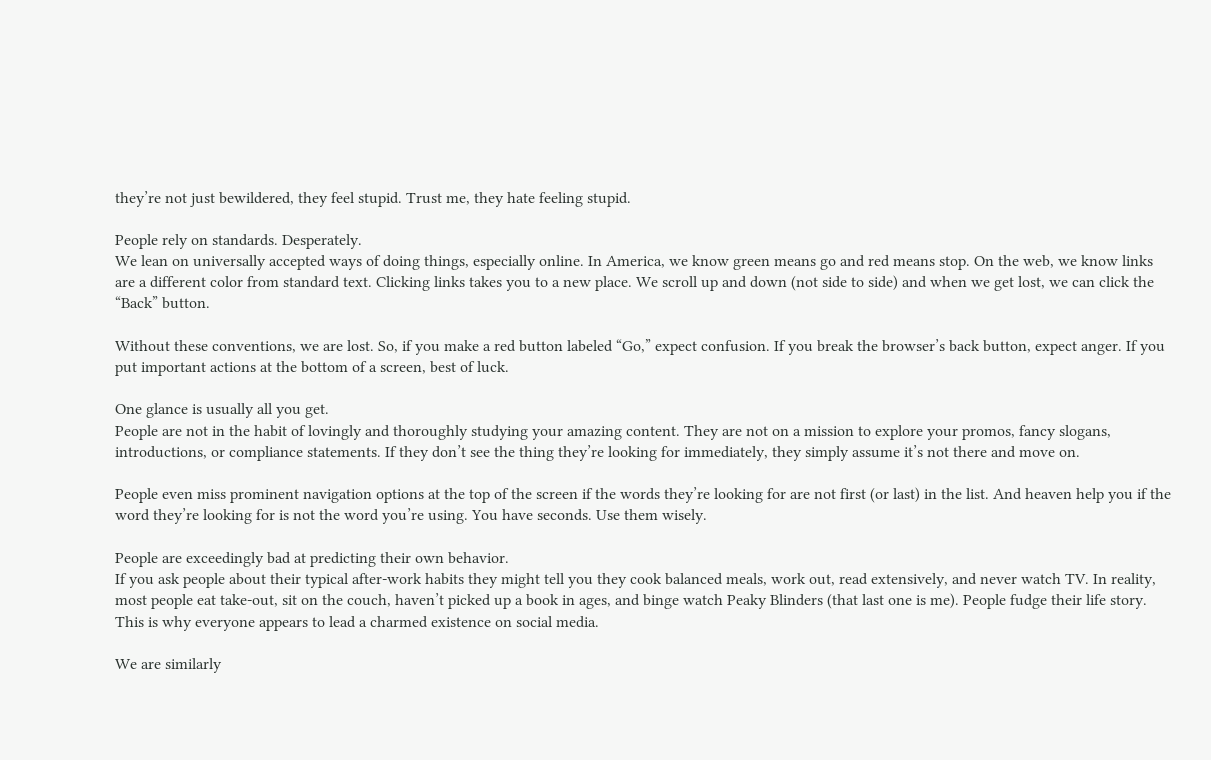they’re not just bewildered, they feel stupid. Trust me, they hate feeling stupid.

People rely on standards. Desperately.
We lean on universally accepted ways of doing things, especially online. In America, we know green means go and red means stop. On the web, we know links are a different color from standard text. Clicking links takes you to a new place. We scroll up and down (not side to side) and when we get lost, we can click the “Back” button.

Without these conventions, we are lost. So, if you make a red button labeled “Go,” expect confusion. If you break the browser’s back button, expect anger. If you put important actions at the bottom of a screen, best of luck.

One glance is usually all you get.
People are not in the habit of lovingly and thoroughly studying your amazing content. They are not on a mission to explore your promos, fancy slogans, introductions, or compliance statements. If they don’t see the thing they’re looking for immediately, they simply assume it’s not there and move on.

People even miss prominent navigation options at the top of the screen if the words they’re looking for are not first (or last) in the list. And heaven help you if the word they’re looking for is not the word you’re using. You have seconds. Use them wisely.

People are exceedingly bad at predicting their own behavior.
If you ask people about their typical after-work habits they might tell you they cook balanced meals, work out, read extensively, and never watch TV. In reality, most people eat take-out, sit on the couch, haven’t picked up a book in ages, and binge watch Peaky Blinders (that last one is me). People fudge their life story. This is why everyone appears to lead a charmed existence on social media.

We are similarly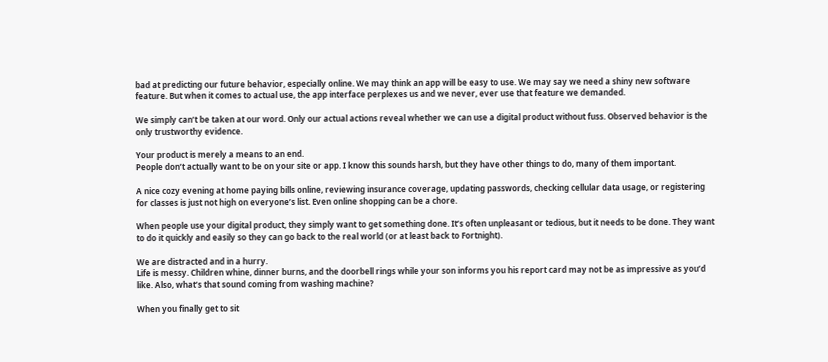bad at predicting our future behavior, especially online. We may think an app will be easy to use. We may say we need a shiny new software feature. But when it comes to actual use, the app interface perplexes us and we never, ever use that feature we demanded.

We simply can’t be taken at our word. Only our actual actions reveal whether we can use a digital product without fuss. Observed behavior is the only trustworthy evidence.

Your product is merely a means to an end.
People don’t actually want to be on your site or app. I know this sounds harsh, but they have other things to do, many of them important.

A nice cozy evening at home paying bills online, reviewing insurance coverage, updating passwords, checking cellular data usage, or registering for classes is just not high on everyone’s list. Even online shopping can be a chore.

When people use your digital product, they simply want to get something done. It’s often unpleasant or tedious, but it needs to be done. They want to do it quickly and easily so they can go back to the real world (or at least back to Fortnight).

We are distracted and in a hurry.
Life is messy. Children whine, dinner burns, and the doorbell rings while your son informs you his report card may not be as impressive as you’d like. Also, what’s that sound coming from washing machine?

When you finally get to sit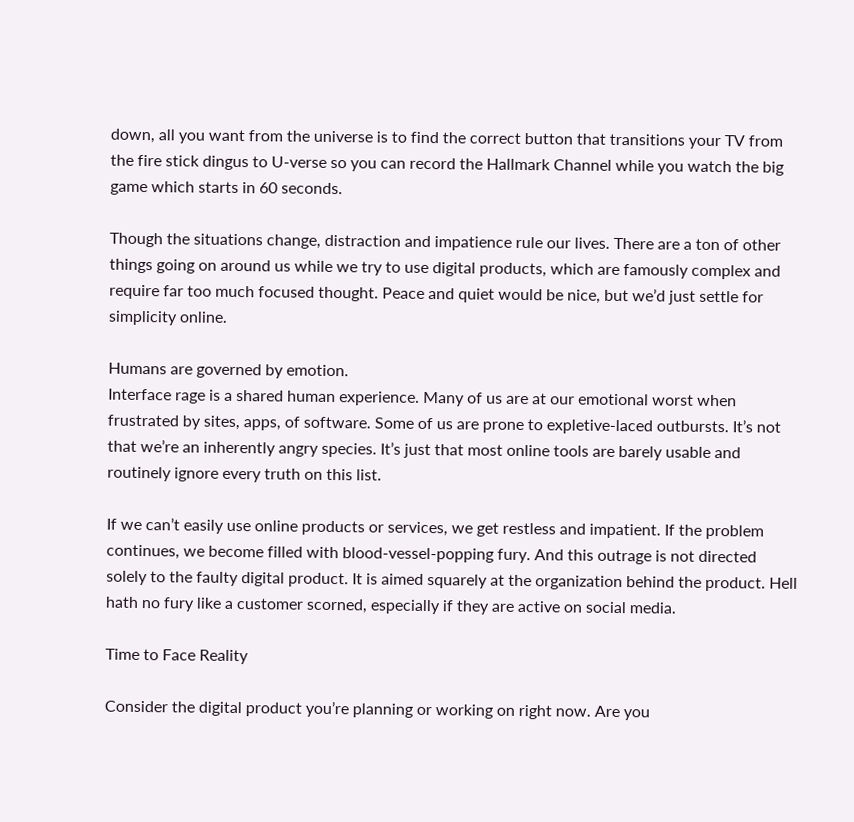down, all you want from the universe is to find the correct button that transitions your TV from the fire stick dingus to U-verse so you can record the Hallmark Channel while you watch the big game which starts in 60 seconds.

Though the situations change, distraction and impatience rule our lives. There are a ton of other things going on around us while we try to use digital products, which are famously complex and require far too much focused thought. Peace and quiet would be nice, but we’d just settle for simplicity online.

Humans are governed by emotion.
Interface rage is a shared human experience. Many of us are at our emotional worst when frustrated by sites, apps, of software. Some of us are prone to expletive-laced outbursts. It’s not that we’re an inherently angry species. It’s just that most online tools are barely usable and routinely ignore every truth on this list.

If we can’t easily use online products or services, we get restless and impatient. If the problem continues, we become filled with blood-vessel-popping fury. And this outrage is not directed solely to the faulty digital product. It is aimed squarely at the organization behind the product. Hell hath no fury like a customer scorned, especially if they are active on social media.

Time to Face Reality

Consider the digital product you’re planning or working on right now. Are you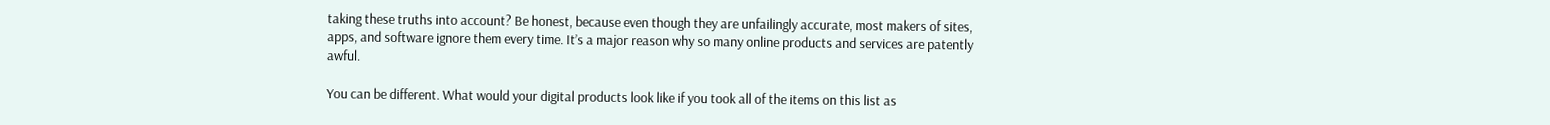taking these truths into account? Be honest, because even though they are unfailingly accurate, most makers of sites, apps, and software ignore them every time. It’s a major reason why so many online products and services are patently awful.

You can be different. What would your digital products look like if you took all of the items on this list as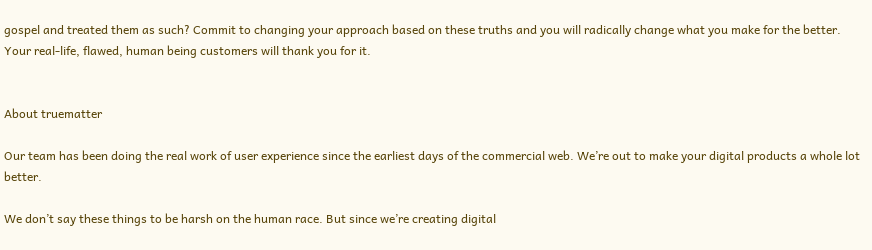gospel and treated them as such? Commit to changing your approach based on these truths and you will radically change what you make for the better. Your real-life, flawed, human being customers will thank you for it.


About truematter

Our team has been doing the real work of user experience since the earliest days of the commercial web. We’re out to make your digital products a whole lot better.

We don’t say these things to be harsh on the human race. But since we’re creating digital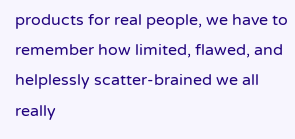products for real people, we have to remember how limited, flawed, and helplessly scatter-brained we all really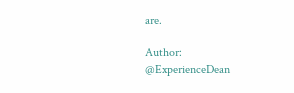are.

Author: @ExperienceDean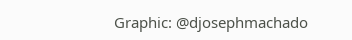Graphic: @djosephmachado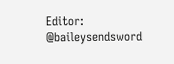Editor: @baileysendsword